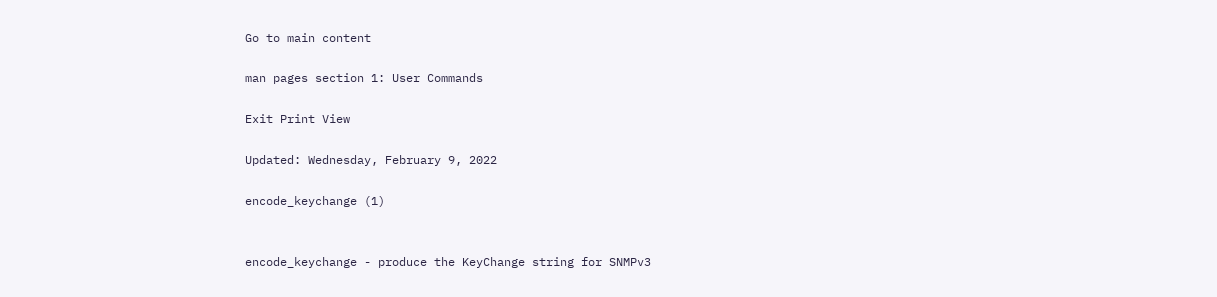Go to main content

man pages section 1: User Commands

Exit Print View

Updated: Wednesday, February 9, 2022

encode_keychange (1)


encode_keychange - produce the KeyChange string for SNMPv3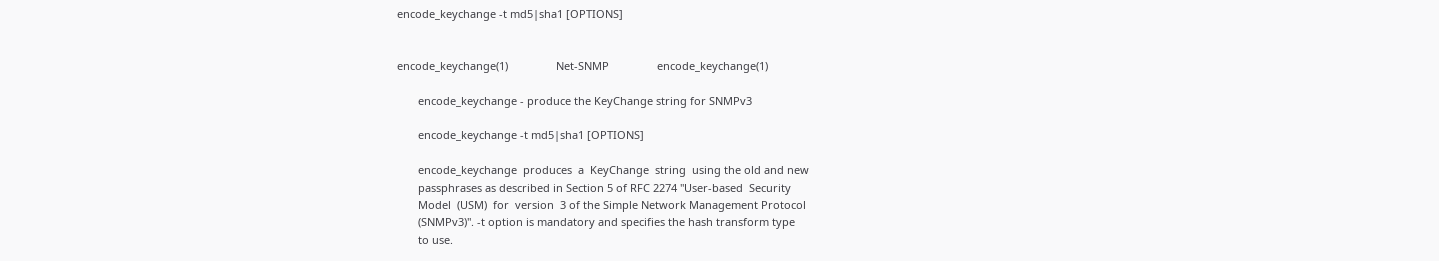encode_keychange -t md5|sha1 [OPTIONS]


encode_keychange(1)                Net-SNMP                encode_keychange(1)

       encode_keychange - produce the KeyChange string for SNMPv3

       encode_keychange -t md5|sha1 [OPTIONS]

       encode_keychange  produces  a  KeyChange  string  using the old and new
       passphrases as described in Section 5 of RFC 2274 "User-based  Security
       Model  (USM)  for  version  3 of the Simple Network Management Protocol
       (SNMPv3)". -t option is mandatory and specifies the hash transform type
       to use.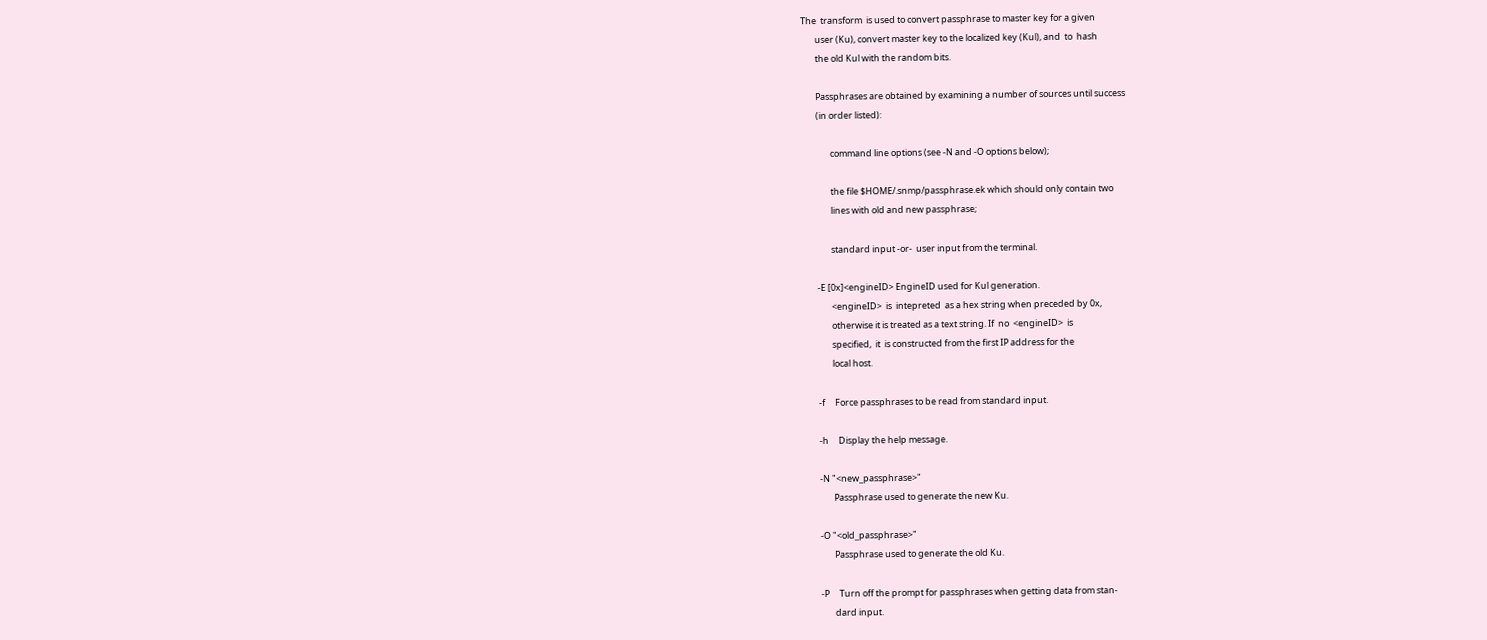The  transform  is used to convert passphrase to master key for a given
       user (Ku), convert master key to the localized key (Kul), and  to  hash
       the old Kul with the random bits.

       Passphrases are obtained by examining a number of sources until success
       (in order listed):

              command line options (see -N and -O options below);

              the file $HOME/.snmp/passphrase.ek which should only contain two
              lines with old and new passphrase;

              standard input -or-  user input from the terminal.

       -E [0x]<engineID> EngineID used for Kul generation.
              <engineID>  is  intepreted  as a hex string when preceded by 0x,
              otherwise it is treated as a text string. If  no  <engineID>  is
              specified,  it  is constructed from the first IP address for the
              local host.

       -f     Force passphrases to be read from standard input.

       -h     Display the help message.

       -N "<new_passphrase>"
              Passphrase used to generate the new Ku.

       -O "<old_passphrase>"
              Passphrase used to generate the old Ku.

       -P     Turn off the prompt for passphrases when getting data from stan-
              dard input.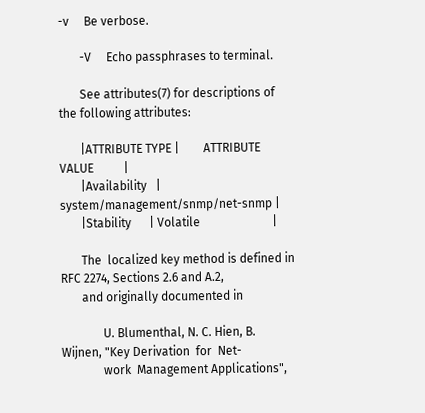-v     Be verbose.

       -V     Echo passphrases to terminal.

       See attributes(7) for descriptions of the following attributes:

       |ATTRIBUTE TYPE |        ATTRIBUTE VALUE          |
       |Availability   | system/management/snmp/net-snmp |
       |Stability      | Volatile                        |

       The  localized key method is defined in RFC 2274, Sections 2.6 and A.2,
       and originally documented in

              U. Blumenthal, N. C. Hien, B. Wijnen, "Key Derivation  for  Net-
              work  Management Applications",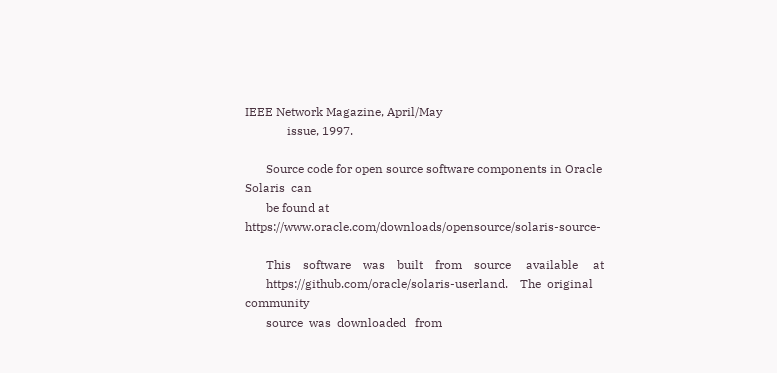IEEE Network Magazine, April/May
              issue, 1997.

       Source code for open source software components in Oracle  Solaris  can
       be found at https://www.oracle.com/downloads/opensource/solaris-source-

       This    software    was    built    from    source     available     at
       https://github.com/oracle/solaris-userland.    The  original  community
       source  was  downloaded   from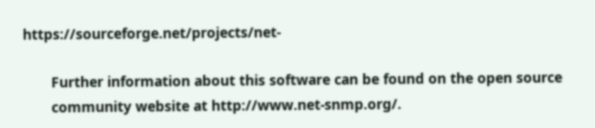https://sourceforge.net/projects/net-

       Further information about this software can be found on the open source
       community website at http://www.net-snmp.org/.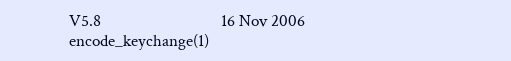V5.8                              16 Nov 2006              encode_keychange(1)